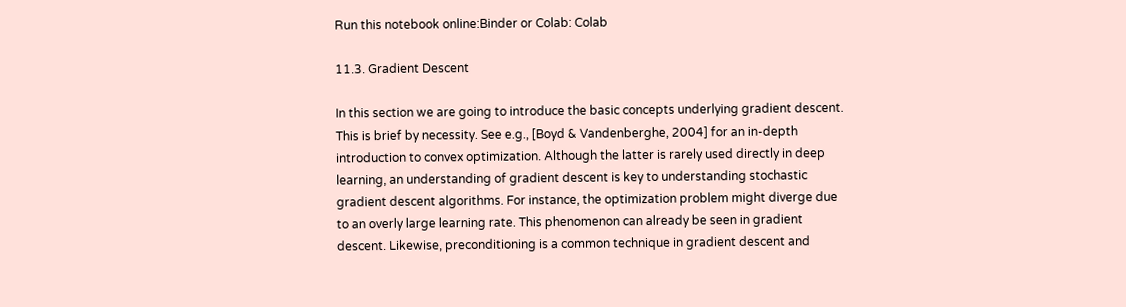Run this notebook online:Binder or Colab: Colab

11.3. Gradient Descent

In this section we are going to introduce the basic concepts underlying gradient descent. This is brief by necessity. See e.g., [Boyd & Vandenberghe, 2004] for an in-depth introduction to convex optimization. Although the latter is rarely used directly in deep learning, an understanding of gradient descent is key to understanding stochastic gradient descent algorithms. For instance, the optimization problem might diverge due to an overly large learning rate. This phenomenon can already be seen in gradient descent. Likewise, preconditioning is a common technique in gradient descent and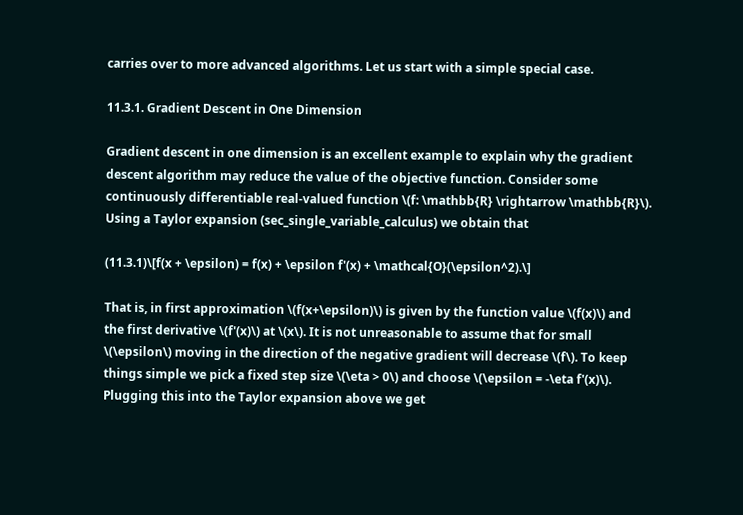carries over to more advanced algorithms. Let us start with a simple special case.

11.3.1. Gradient Descent in One Dimension

Gradient descent in one dimension is an excellent example to explain why the gradient descent algorithm may reduce the value of the objective function. Consider some continuously differentiable real-valued function \(f: \mathbb{R} \rightarrow \mathbb{R}\). Using a Taylor expansion (sec_single_variable_calculus) we obtain that

(11.3.1)\[f(x + \epsilon) = f(x) + \epsilon f'(x) + \mathcal{O}(\epsilon^2).\]

That is, in first approximation \(f(x+\epsilon)\) is given by the function value \(f(x)\) and the first derivative \(f'(x)\) at \(x\). It is not unreasonable to assume that for small \(\epsilon\) moving in the direction of the negative gradient will decrease \(f\). To keep things simple we pick a fixed step size \(\eta > 0\) and choose \(\epsilon = -\eta f'(x)\). Plugging this into the Taylor expansion above we get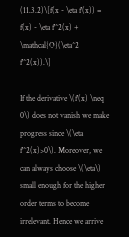(11.3.2)\[f(x - \eta f'(x)) = f(x) - \eta f'^2(x) + \mathcal{O}(\eta^2 f'^2(x)).\]

If the derivative \(f'(x) \neq 0\) does not vanish we make progress since \(\eta f'^2(x)>0\). Moreover, we can always choose \(\eta\) small enough for the higher order terms to become irrelevant. Hence we arrive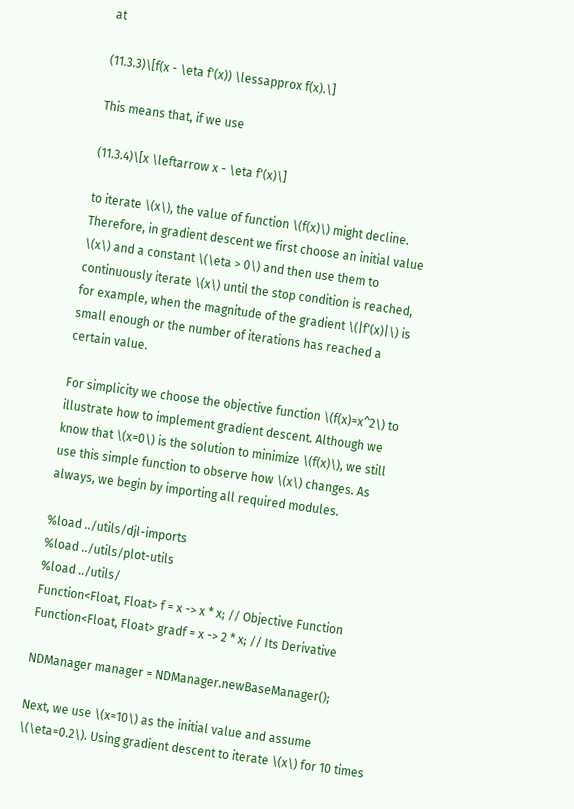at

(11.3.3)\[f(x - \eta f'(x)) \lessapprox f(x).\]

This means that, if we use

(11.3.4)\[x \leftarrow x - \eta f'(x)\]

to iterate \(x\), the value of function \(f(x)\) might decline. Therefore, in gradient descent we first choose an initial value \(x\) and a constant \(\eta > 0\) and then use them to continuously iterate \(x\) until the stop condition is reached, for example, when the magnitude of the gradient \(|f'(x)|\) is small enough or the number of iterations has reached a certain value.

For simplicity we choose the objective function \(f(x)=x^2\) to illustrate how to implement gradient descent. Although we know that \(x=0\) is the solution to minimize \(f(x)\), we still use this simple function to observe how \(x\) changes. As always, we begin by importing all required modules.

%load ../utils/djl-imports
%load ../utils/plot-utils
%load ../utils/
Function<Float, Float> f = x -> x * x; // Objective Function
Function<Float, Float> gradf = x -> 2 * x; // Its Derivative

NDManager manager = NDManager.newBaseManager();

Next, we use \(x=10\) as the initial value and assume \(\eta=0.2\). Using gradient descent to iterate \(x\) for 10 times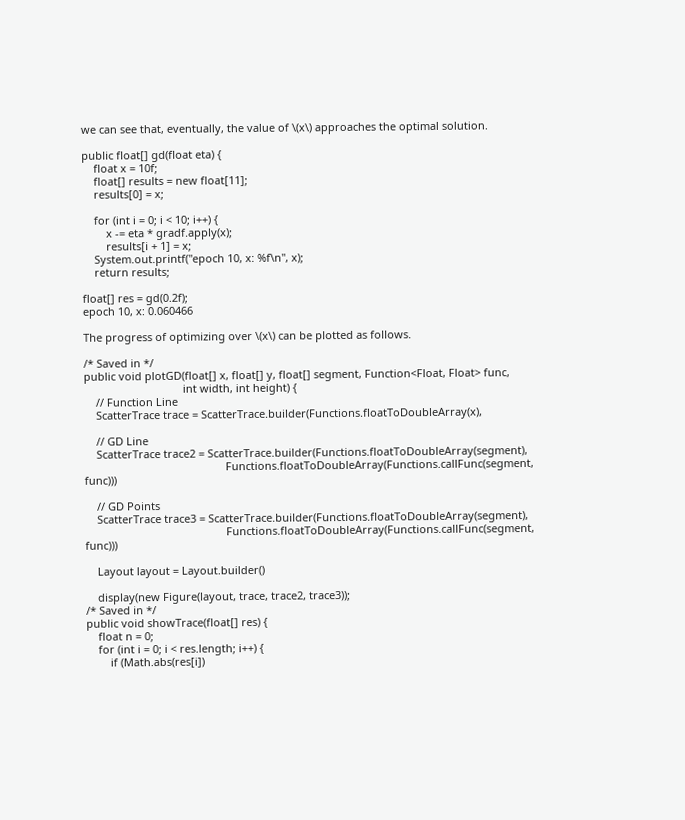we can see that, eventually, the value of \(x\) approaches the optimal solution.

public float[] gd(float eta) {
    float x = 10f;
    float[] results = new float[11];
    results[0] = x;

    for (int i = 0; i < 10; i++) {
        x -= eta * gradf.apply(x);
        results[i + 1] = x;
    System.out.printf("epoch 10, x: %f\n", x);
    return results;

float[] res = gd(0.2f);
epoch 10, x: 0.060466

The progress of optimizing over \(x\) can be plotted as follows.

/* Saved in */
public void plotGD(float[] x, float[] y, float[] segment, Function<Float, Float> func,
                                 int width, int height) {
    // Function Line
    ScatterTrace trace = ScatterTrace.builder(Functions.floatToDoubleArray(x),

    // GD Line
    ScatterTrace trace2 = ScatterTrace.builder(Functions.floatToDoubleArray(segment),
                                               Functions.floatToDoubleArray(Functions.callFunc(segment, func)))

    // GD Points
    ScatterTrace trace3 = ScatterTrace.builder(Functions.floatToDoubleArray(segment),
                                               Functions.floatToDoubleArray(Functions.callFunc(segment, func)))

    Layout layout = Layout.builder()

    display(new Figure(layout, trace, trace2, trace3));
/* Saved in */
public void showTrace(float[] res) {
    float n = 0;
    for (int i = 0; i < res.length; i++) {
        if (Math.abs(res[i])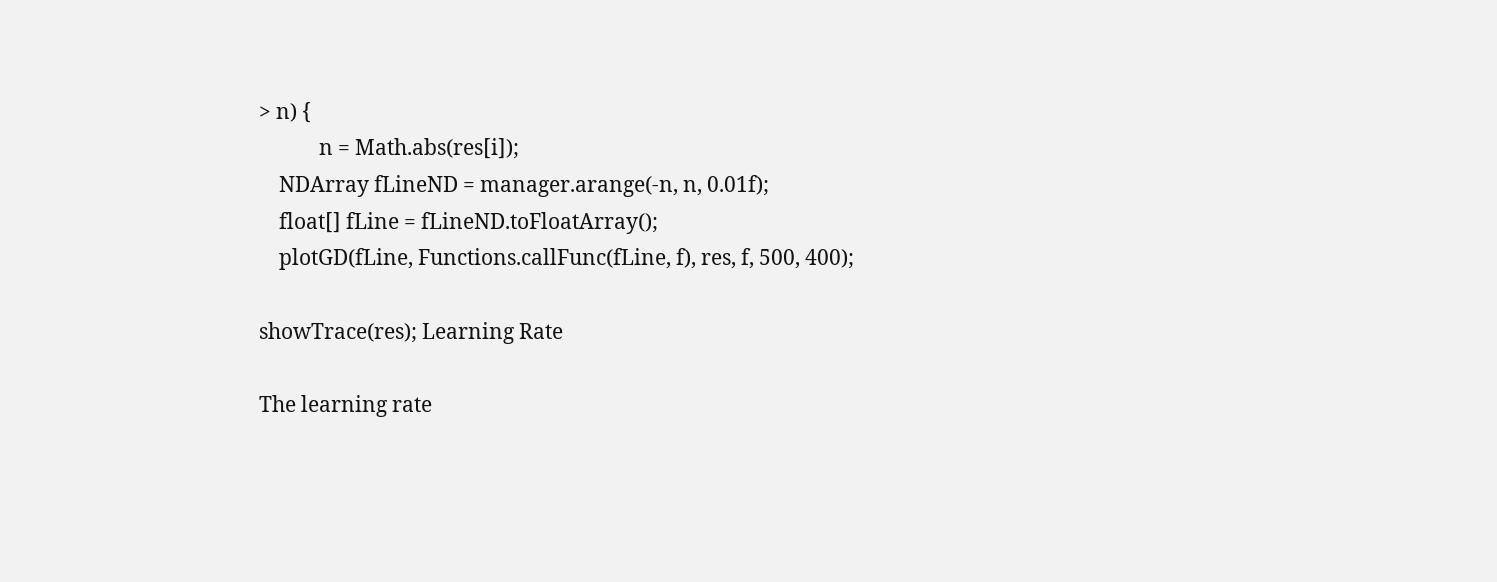> n) {
            n = Math.abs(res[i]);
    NDArray fLineND = manager.arange(-n, n, 0.01f);
    float[] fLine = fLineND.toFloatArray();
    plotGD(fLine, Functions.callFunc(fLine, f), res, f, 500, 400);

showTrace(res); Learning Rate

The learning rate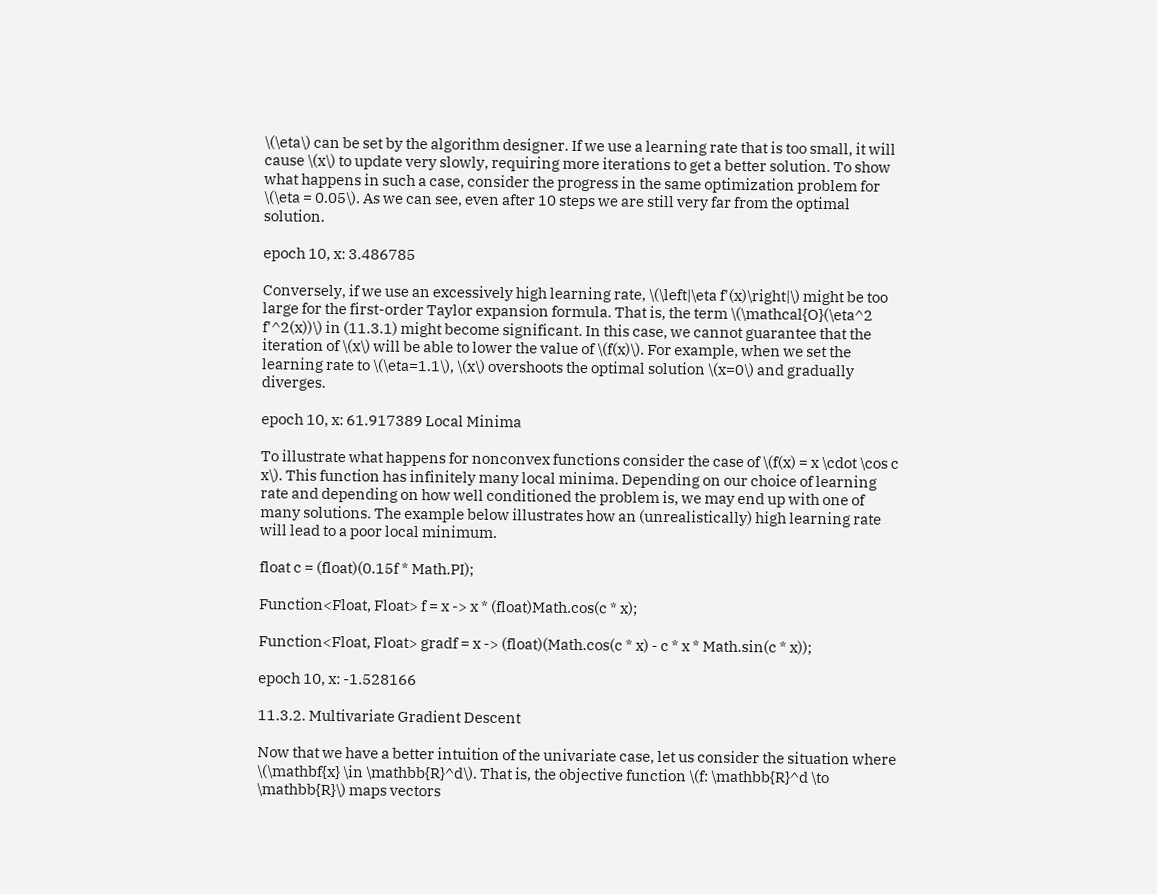\(\eta\) can be set by the algorithm designer. If we use a learning rate that is too small, it will cause \(x\) to update very slowly, requiring more iterations to get a better solution. To show what happens in such a case, consider the progress in the same optimization problem for \(\eta = 0.05\). As we can see, even after 10 steps we are still very far from the optimal solution.

epoch 10, x: 3.486785

Conversely, if we use an excessively high learning rate, \(\left|\eta f'(x)\right|\) might be too large for the first-order Taylor expansion formula. That is, the term \(\mathcal{O}(\eta^2 f'^2(x))\) in (11.3.1) might become significant. In this case, we cannot guarantee that the iteration of \(x\) will be able to lower the value of \(f(x)\). For example, when we set the learning rate to \(\eta=1.1\), \(x\) overshoots the optimal solution \(x=0\) and gradually diverges.

epoch 10, x: 61.917389 Local Minima

To illustrate what happens for nonconvex functions consider the case of \(f(x) = x \cdot \cos c x\). This function has infinitely many local minima. Depending on our choice of learning rate and depending on how well conditioned the problem is, we may end up with one of many solutions. The example below illustrates how an (unrealistically) high learning rate will lead to a poor local minimum.

float c = (float)(0.15f * Math.PI);

Function<Float, Float> f = x -> x * (float)Math.cos(c * x);

Function<Float, Float> gradf = x -> (float)(Math.cos(c * x) - c * x * Math.sin(c * x));

epoch 10, x: -1.528166

11.3.2. Multivariate Gradient Descent

Now that we have a better intuition of the univariate case, let us consider the situation where \(\mathbf{x} \in \mathbb{R}^d\). That is, the objective function \(f: \mathbb{R}^d \to \mathbb{R}\) maps vectors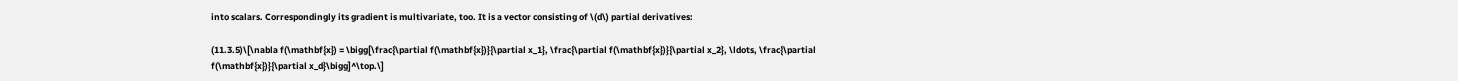into scalars. Correspondingly its gradient is multivariate, too. It is a vector consisting of \(d\) partial derivatives:

(11.3.5)\[\nabla f(\mathbf{x}) = \bigg[\frac{\partial f(\mathbf{x})}{\partial x_1}, \frac{\partial f(\mathbf{x})}{\partial x_2}, \ldots, \frac{\partial f(\mathbf{x})}{\partial x_d}\bigg]^\top.\]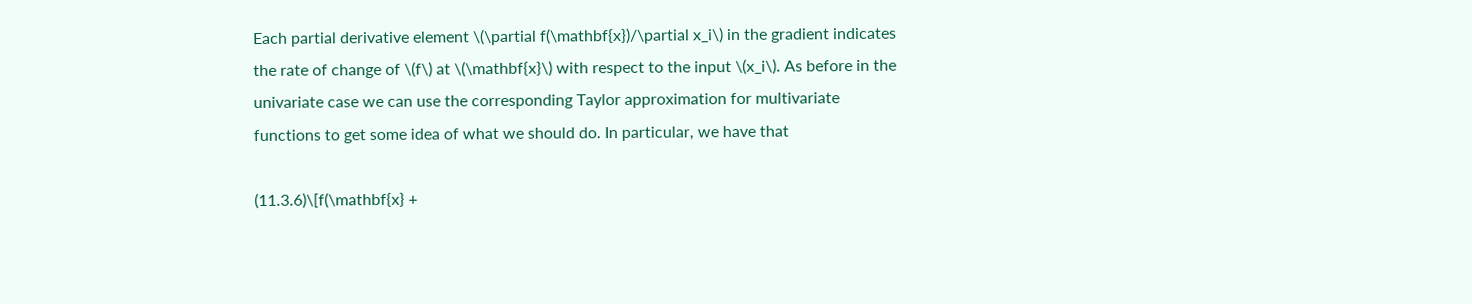Each partial derivative element \(\partial f(\mathbf{x})/\partial x_i\) in the gradient indicates the rate of change of \(f\) at \(\mathbf{x}\) with respect to the input \(x_i\). As before in the univariate case we can use the corresponding Taylor approximation for multivariate functions to get some idea of what we should do. In particular, we have that

(11.3.6)\[f(\mathbf{x} +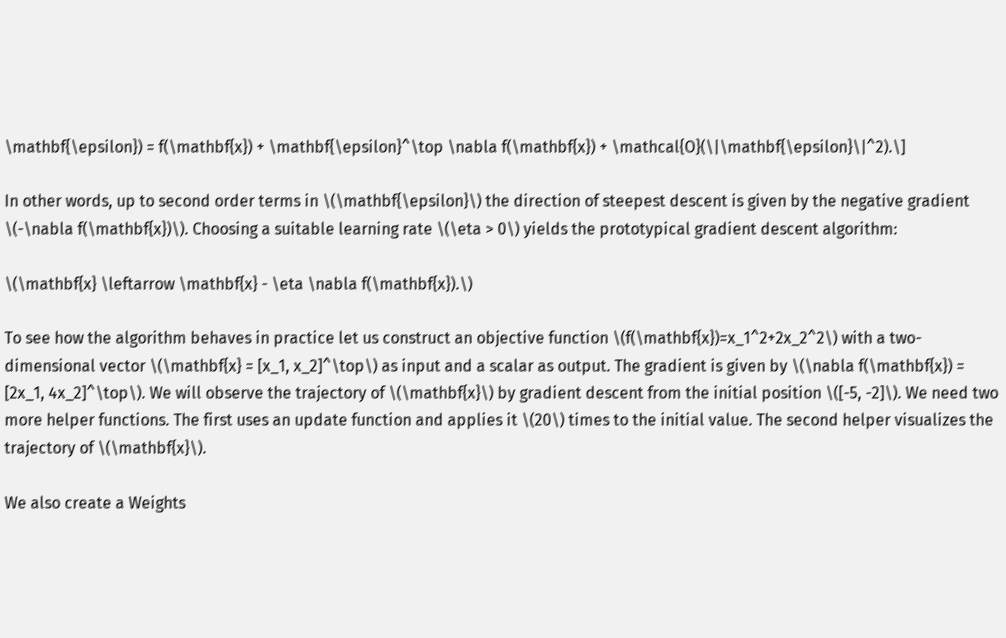\mathbf{\epsilon}) = f(\mathbf{x}) + \mathbf{\epsilon}^\top \nabla f(\mathbf{x}) + \mathcal{O}(\|\mathbf{\epsilon}\|^2).\]

In other words, up to second order terms in \(\mathbf{\epsilon}\) the direction of steepest descent is given by the negative gradient \(-\nabla f(\mathbf{x})\). Choosing a suitable learning rate \(\eta > 0\) yields the prototypical gradient descent algorithm:

\(\mathbf{x} \leftarrow \mathbf{x} - \eta \nabla f(\mathbf{x}).\)

To see how the algorithm behaves in practice let us construct an objective function \(f(\mathbf{x})=x_1^2+2x_2^2\) with a two-dimensional vector \(\mathbf{x} = [x_1, x_2]^\top\) as input and a scalar as output. The gradient is given by \(\nabla f(\mathbf{x}) = [2x_1, 4x_2]^\top\). We will observe the trajectory of \(\mathbf{x}\) by gradient descent from the initial position \([-5, -2]\). We need two more helper functions. The first uses an update function and applies it \(20\) times to the initial value. The second helper visualizes the trajectory of \(\mathbf{x}\).

We also create a Weights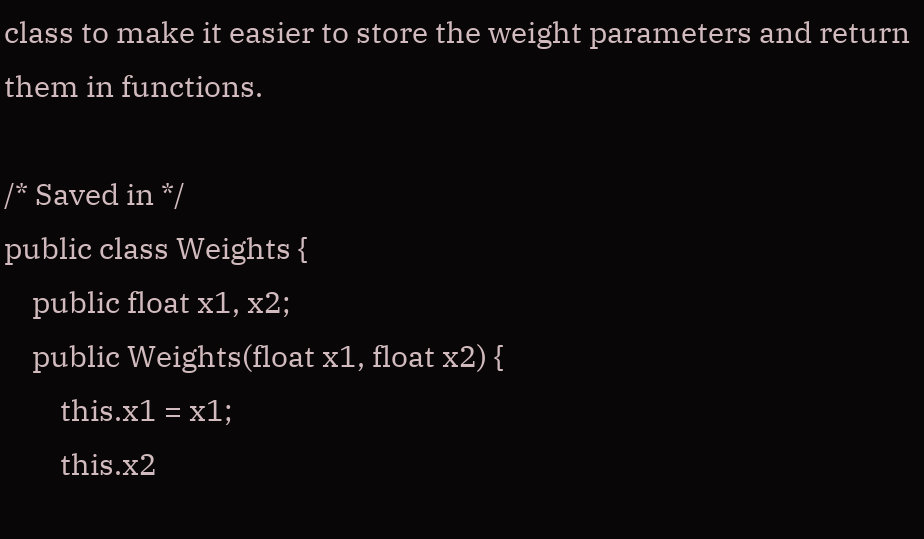class to make it easier to store the weight parameters and return them in functions.

/* Saved in */
public class Weights {
    public float x1, x2;
    public Weights(float x1, float x2) {
        this.x1 = x1;
        this.x2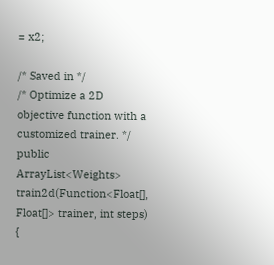= x2;

/* Saved in */
/* Optimize a 2D objective function with a customized trainer. */
public ArrayList<Weights> train2d(Function<Float[], Float[]> trainer, int steps) {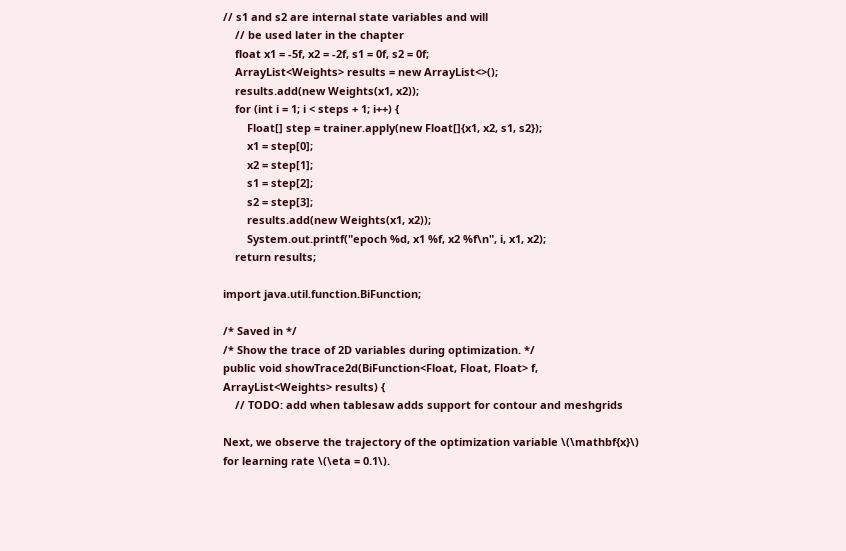// s1 and s2 are internal state variables and will
    // be used later in the chapter
    float x1 = -5f, x2 = -2f, s1 = 0f, s2 = 0f;
    ArrayList<Weights> results = new ArrayList<>();
    results.add(new Weights(x1, x2));
    for (int i = 1; i < steps + 1; i++) {
        Float[] step = trainer.apply(new Float[]{x1, x2, s1, s2});
        x1 = step[0];
        x2 = step[1];
        s1 = step[2];
        s2 = step[3];
        results.add(new Weights(x1, x2));
        System.out.printf("epoch %d, x1 %f, x2 %f\n", i, x1, x2);
    return results;

import java.util.function.BiFunction;

/* Saved in */
/* Show the trace of 2D variables during optimization. */
public void showTrace2d(BiFunction<Float, Float, Float> f, ArrayList<Weights> results) {
    // TODO: add when tablesaw adds support for contour and meshgrids

Next, we observe the trajectory of the optimization variable \(\mathbf{x}\) for learning rate \(\eta = 0.1\).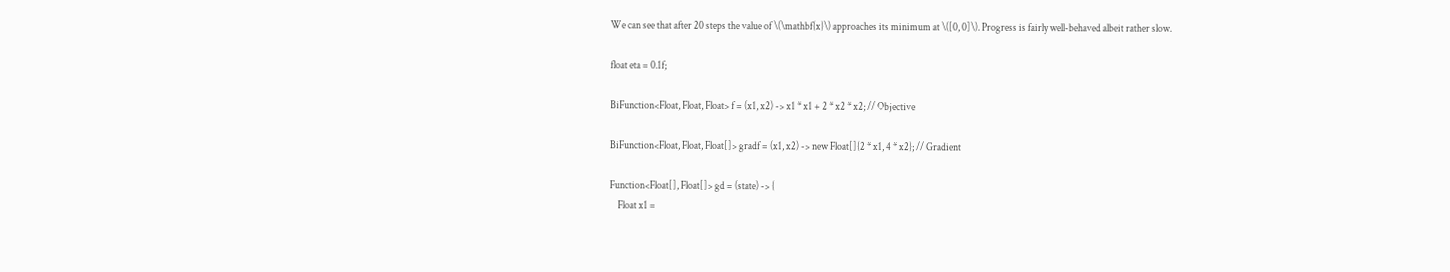We can see that after 20 steps the value of \(\mathbf{x}\) approaches its minimum at \([0, 0]\). Progress is fairly well-behaved albeit rather slow.

float eta = 0.1f;

BiFunction<Float, Float, Float> f = (x1, x2) -> x1 * x1 + 2 * x2 * x2; // Objective

BiFunction<Float, Float, Float[]> gradf = (x1, x2) -> new Float[]{2 * x1, 4 * x2}; // Gradient

Function<Float[], Float[]> gd = (state) -> {
    Float x1 =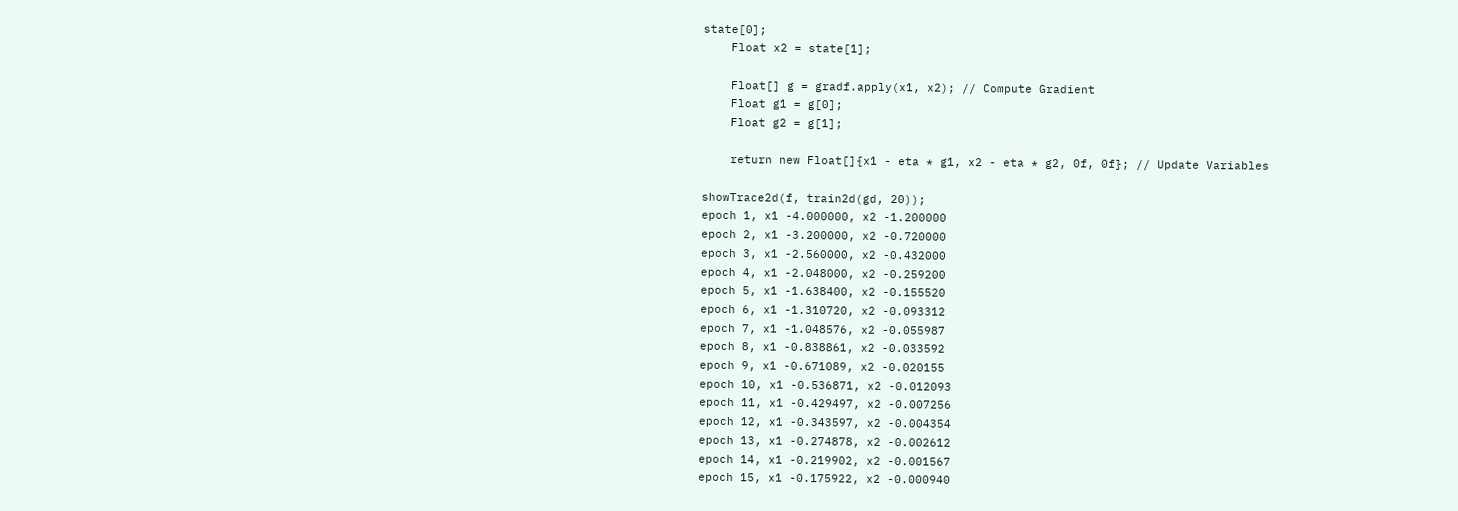state[0];
    Float x2 = state[1];

    Float[] g = gradf.apply(x1, x2); // Compute Gradient
    Float g1 = g[0];
    Float g2 = g[1];

    return new Float[]{x1 - eta * g1, x2 - eta * g2, 0f, 0f}; // Update Variables

showTrace2d(f, train2d(gd, 20));
epoch 1, x1 -4.000000, x2 -1.200000
epoch 2, x1 -3.200000, x2 -0.720000
epoch 3, x1 -2.560000, x2 -0.432000
epoch 4, x1 -2.048000, x2 -0.259200
epoch 5, x1 -1.638400, x2 -0.155520
epoch 6, x1 -1.310720, x2 -0.093312
epoch 7, x1 -1.048576, x2 -0.055987
epoch 8, x1 -0.838861, x2 -0.033592
epoch 9, x1 -0.671089, x2 -0.020155
epoch 10, x1 -0.536871, x2 -0.012093
epoch 11, x1 -0.429497, x2 -0.007256
epoch 12, x1 -0.343597, x2 -0.004354
epoch 13, x1 -0.274878, x2 -0.002612
epoch 14, x1 -0.219902, x2 -0.001567
epoch 15, x1 -0.175922, x2 -0.000940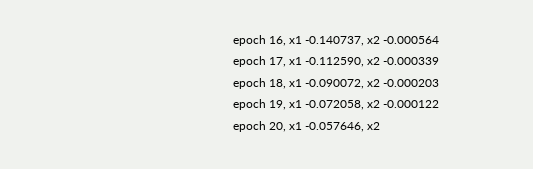epoch 16, x1 -0.140737, x2 -0.000564
epoch 17, x1 -0.112590, x2 -0.000339
epoch 18, x1 -0.090072, x2 -0.000203
epoch 19, x1 -0.072058, x2 -0.000122
epoch 20, x1 -0.057646, x2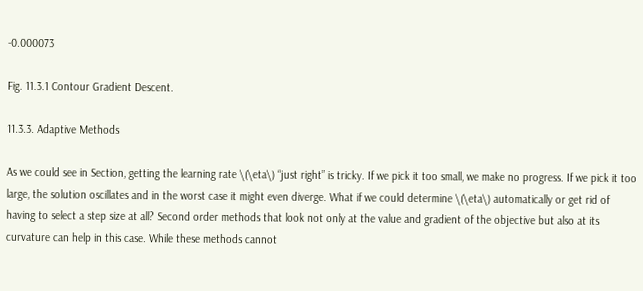-0.000073

Fig. 11.3.1 Contour Gradient Descent.

11.3.3. Adaptive Methods

As we could see in Section, getting the learning rate \(\eta\) “just right” is tricky. If we pick it too small, we make no progress. If we pick it too large, the solution oscillates and in the worst case it might even diverge. What if we could determine \(\eta\) automatically or get rid of having to select a step size at all? Second order methods that look not only at the value and gradient of the objective but also at its curvature can help in this case. While these methods cannot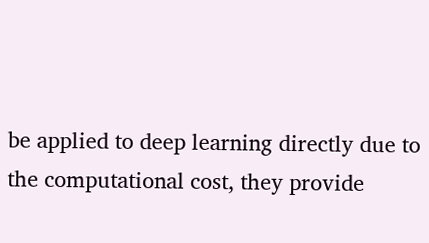be applied to deep learning directly due to the computational cost, they provide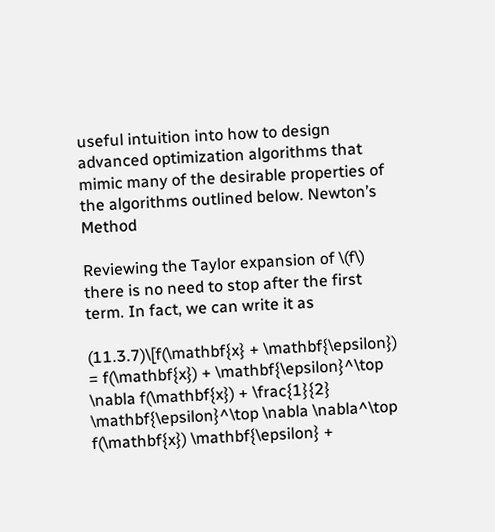useful intuition into how to design advanced optimization algorithms that mimic many of the desirable properties of the algorithms outlined below. Newton’s Method

Reviewing the Taylor expansion of \(f\) there is no need to stop after the first term. In fact, we can write it as

(11.3.7)\[f(\mathbf{x} + \mathbf{\epsilon}) = f(\mathbf{x}) + \mathbf{\epsilon}^\top \nabla f(\mathbf{x}) + \frac{1}{2} \mathbf{\epsilon}^\top \nabla \nabla^\top f(\mathbf{x}) \mathbf{\epsilon} +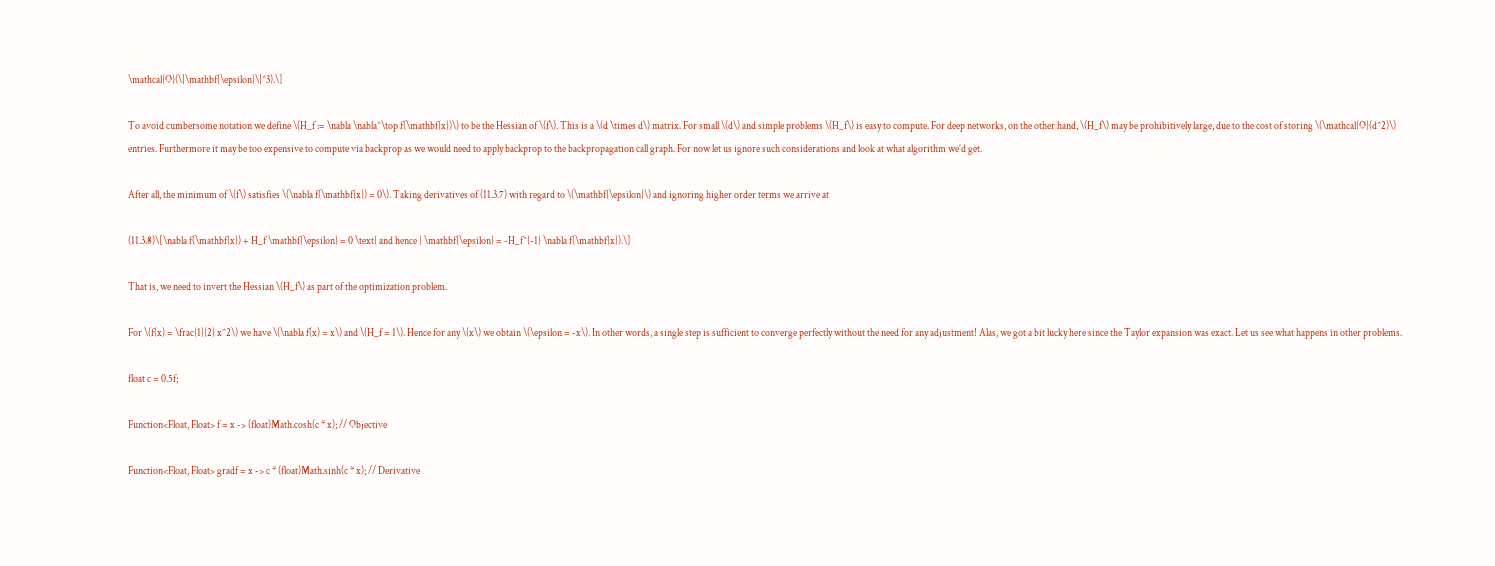\mathcal{O}(\|\mathbf{\epsilon}\|^3).\]

To avoid cumbersome notation we define \(H_f := \nabla \nabla^\top f(\mathbf{x})\) to be the Hessian of \(f\). This is a \(d \times d\) matrix. For small \(d\) and simple problems \(H_f\) is easy to compute. For deep networks, on the other hand, \(H_f\) may be prohibitively large, due to the cost of storing \(\mathcal{O}(d^2)\) entries. Furthermore it may be too expensive to compute via backprop as we would need to apply backprop to the backpropagation call graph. For now let us ignore such considerations and look at what algorithm we’d get.

After all, the minimum of \(f\) satisfies \(\nabla f(\mathbf{x}) = 0\). Taking derivatives of (11.3.7) with regard to \(\mathbf{\epsilon}\) and ignoring higher order terms we arrive at

(11.3.8)\[\nabla f(\mathbf{x}) + H_f \mathbf{\epsilon} = 0 \text{ and hence } \mathbf{\epsilon} = -H_f^{-1} \nabla f(\mathbf{x}).\]

That is, we need to invert the Hessian \(H_f\) as part of the optimization problem.

For \(f(x) = \frac{1}{2} x^2\) we have \(\nabla f(x) = x\) and \(H_f = 1\). Hence for any \(x\) we obtain \(\epsilon = -x\). In other words, a single step is sufficient to converge perfectly without the need for any adjustment! Alas, we got a bit lucky here since the Taylor expansion was exact. Let us see what happens in other problems.

float c = 0.5f;

Function<Float, Float> f = x -> (float)Math.cosh(c * x); // Objective

Function<Float, Float> gradf = x -> c * (float)Math.sinh(c * x); // Derivative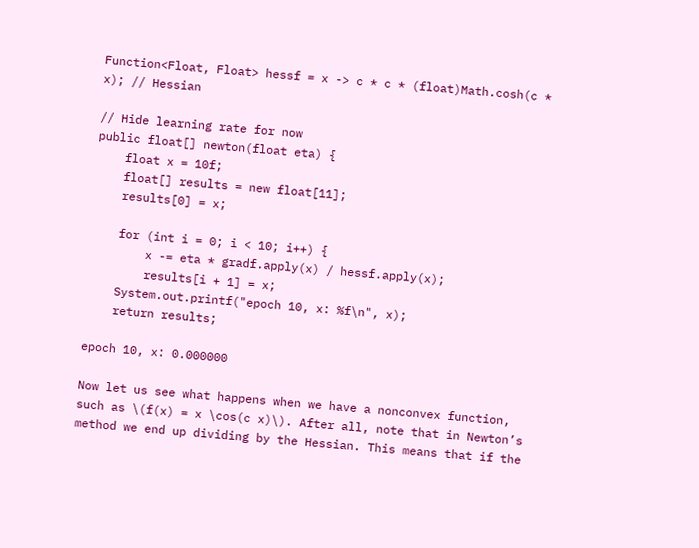Function<Float, Float> hessf = x -> c * c * (float)Math.cosh(c * x); // Hessian

// Hide learning rate for now
public float[] newton(float eta) {
    float x = 10f;
    float[] results = new float[11];
    results[0] = x;

    for (int i = 0; i < 10; i++) {
        x -= eta * gradf.apply(x) / hessf.apply(x);
        results[i + 1] = x;
    System.out.printf("epoch 10, x: %f\n", x);
    return results;

epoch 10, x: 0.000000

Now let us see what happens when we have a nonconvex function, such as \(f(x) = x \cos(c x)\). After all, note that in Newton’s method we end up dividing by the Hessian. This means that if the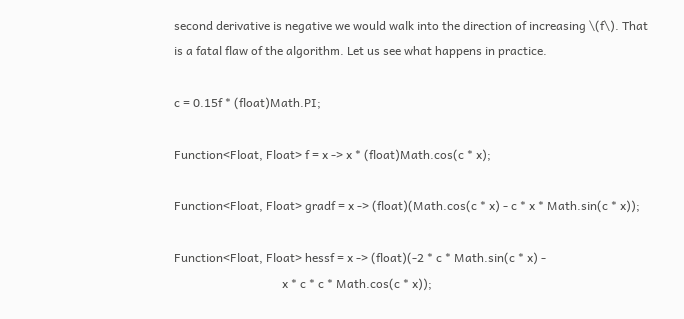second derivative is negative we would walk into the direction of increasing \(f\). That is a fatal flaw of the algorithm. Let us see what happens in practice.

c = 0.15f * (float)Math.PI;

Function<Float, Float> f = x -> x * (float)Math.cos(c * x);

Function<Float, Float> gradf = x -> (float)(Math.cos(c * x) - c * x * Math.sin(c * x));

Function<Float, Float> hessf = x -> (float)(-2 * c * Math.sin(c * x) -
                                    x * c * c * Math.cos(c * x));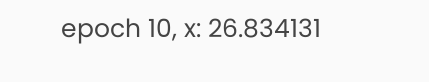epoch 10, x: 26.834131